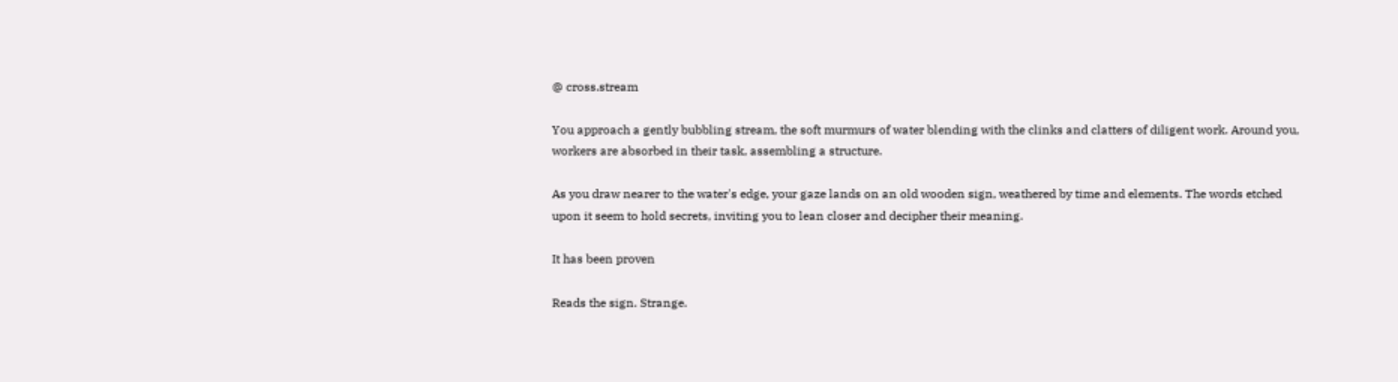@ cross.stream

You approach a gently bubbling stream, the soft murmurs of water blending with the clinks and clatters of diligent work. Around you, workers are absorbed in their task, assembling a structure.

As you draw nearer to the water's edge, your gaze lands on an old wooden sign, weathered by time and elements. The words etched upon it seem to hold secrets, inviting you to lean closer and decipher their meaning.

It has been proven

Reads the sign. Strange.